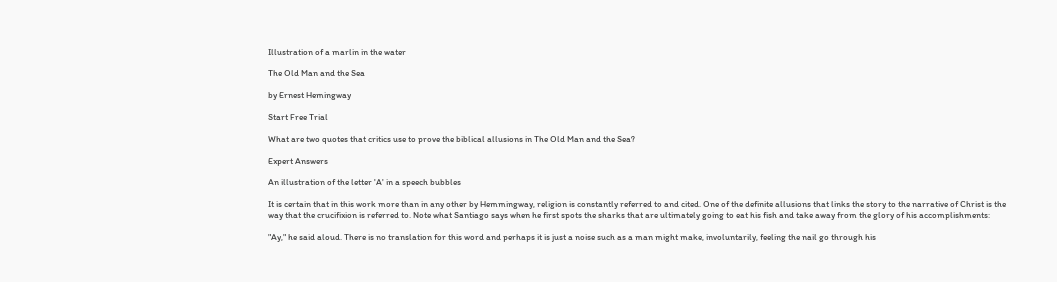Illustration of a marlin in the water

The Old Man and the Sea

by Ernest Hemingway

Start Free Trial

What are two quotes that critics use to prove the biblical allusions in The Old Man and the Sea?

Expert Answers

An illustration of the letter 'A' in a speech bubbles

It is certain that in this work more than in any other by Hemmingway, religion is constantly referred to and cited. One of the definite allusions that links the story to the narrative of Christ is the way that the crucifixion is referred to. Note what Santiago says when he first spots the sharks that are ultimately going to eat his fish and take away from the glory of his accomplishments:

"Ay," he said aloud. There is no translation for this word and perhaps it is just a noise such as a man might make, involuntarily, feeling the nail go through his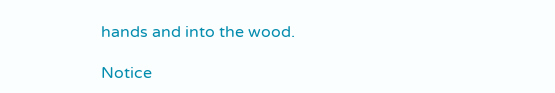hands and into the wood.

Notice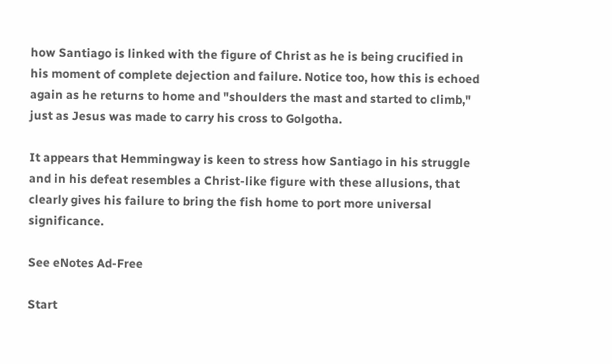how Santiago is linked with the figure of Christ as he is being crucified in his moment of complete dejection and failure. Notice too, how this is echoed again as he returns to home and "shoulders the mast and started to climb," just as Jesus was made to carry his cross to Golgotha.

It appears that Hemmingway is keen to stress how Santiago in his struggle and in his defeat resembles a Christ-like figure with these allusions, that clearly gives his failure to bring the fish home to port more universal significance.

See eNotes Ad-Free

Start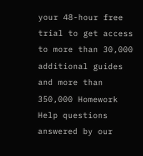your 48-hour free trial to get access to more than 30,000 additional guides and more than 350,000 Homework Help questions answered by our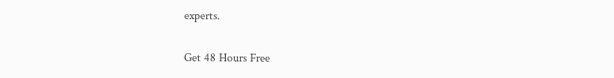experts.

Get 48 Hours Free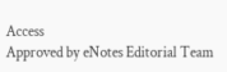Access
Approved by eNotes Editorial Team